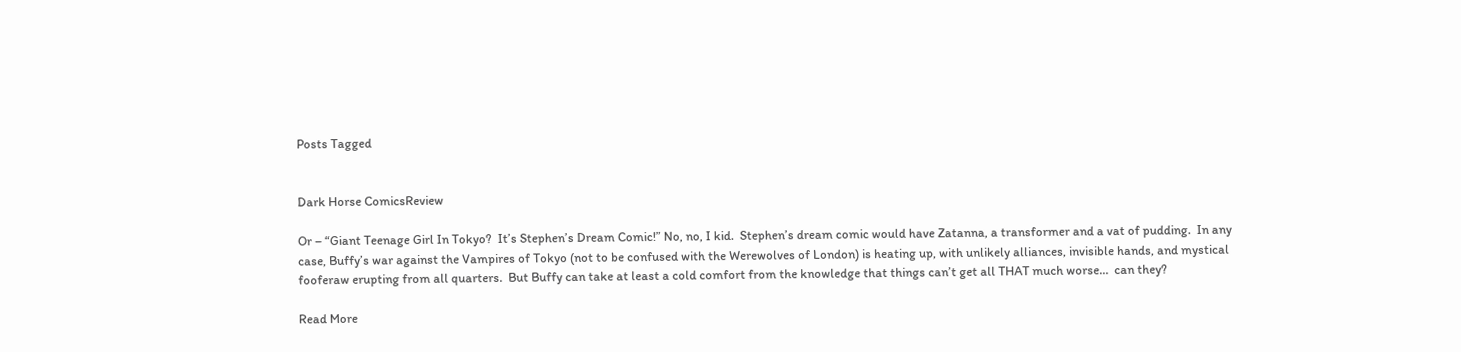Posts Tagged


Dark Horse ComicsReview

Or – “Giant Teenage Girl In Tokyo?  It’s Stephen’s Dream Comic!” No, no, I kid.  Stephen’s dream comic would have Zatanna, a transformer and a vat of pudding.  In any case, Buffy’s war against the Vampires of Tokyo (not to be confused with the Werewolves of London) is heating up, with unlikely alliances, invisible hands, and mystical fooferaw erupting from all quarters.  But Buffy can take at least a cold comfort from the knowledge that things can’t get all THAT much worse…  can they?

Read More